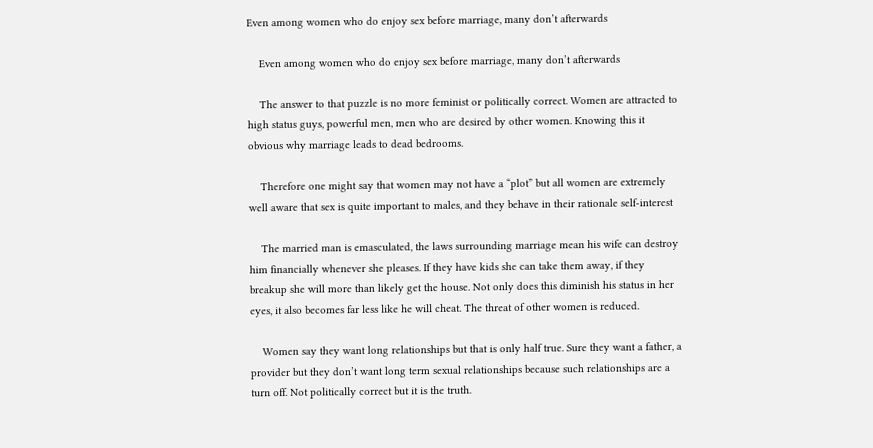Even among women who do enjoy sex before marriage, many don’t afterwards

    Even among women who do enjoy sex before marriage, many don’t afterwards

    The answer to that puzzle is no more feminist or politically correct. Women are attracted to high status guys, powerful men, men who are desired by other women. Knowing this it obvious why marriage leads to dead bedrooms.

    Therefore one might say that women may not have a “plot” but all women are extremely well aware that sex is quite important to males, and they behave in their rationale self-interest

    The married man is emasculated, the laws surrounding marriage mean his wife can destroy him financially whenever she pleases. If they have kids she can take them away, if they breakup she will more than likely get the house. Not only does this diminish his status in her eyes, it also becomes far less like he will cheat. The threat of other women is reduced.

    Women say they want long relationships but that is only half true. Sure they want a father, a provider but they don’t want long term sexual relationships because such relationships are a turn off. Not politically correct but it is the truth.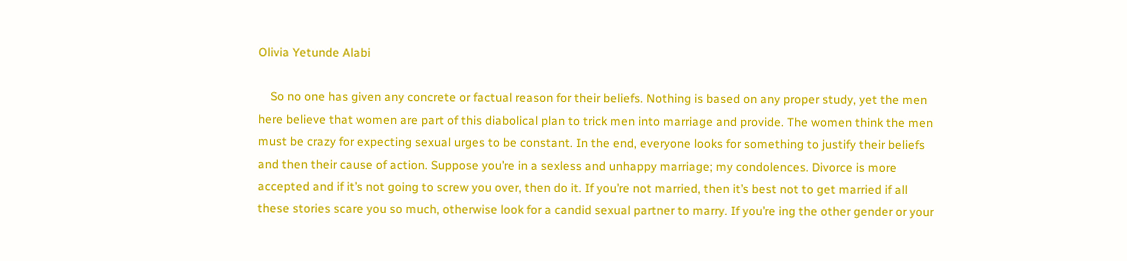Olivia Yetunde Alabi

    So no one has given any concrete or factual reason for their beliefs. Nothing is based on any proper study, yet the men here believe that women are part of this diabolical plan to trick men into marriage and provide. The women think the men must be crazy for expecting sexual urges to be constant. In the end, everyone looks for something to justify their beliefs and then their cause of action. Suppose you’re in a sexless and unhappy marriage; my condolences. Divorce is more accepted and if it’s not going to screw you over, then do it. If you’re not married, then it’s best not to get married if all these stories scare you so much, otherwise look for a candid sexual partner to marry. If you’re ing the other gender or your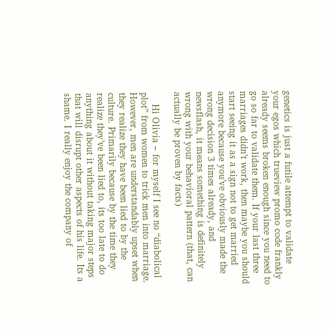genetics is just a futile attempt to validate your egos which trueview promo code frankly already seems broken enough since you need to go so far to validate them. If your last three marriages didn’t work, then maybe you should start seeing it as a sign not to get married anymore because you’ve obviously made the wrong decision 3 times already, and newsflash, it means something is definitely wrong with your behavioral pattern (that, can actually be proven by facts)

    Hi Olivia – for myself I see no “diabolical plot” from women to trick men into marriage. However, men are understandably upset when they realize they have been lied to by the culture. Primarily because by the time they realize they’ve been lied to, its too late to do anything about it without taking major steps that will disrupt other aspects of his life. Its a shame. I really enjoy the company of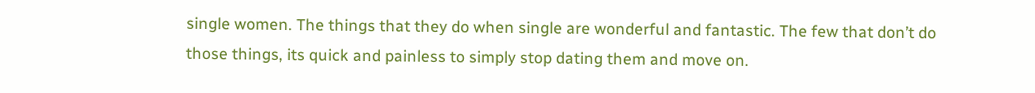single women. The things that they do when single are wonderful and fantastic. The few that don’t do those things, its quick and painless to simply stop dating them and move on.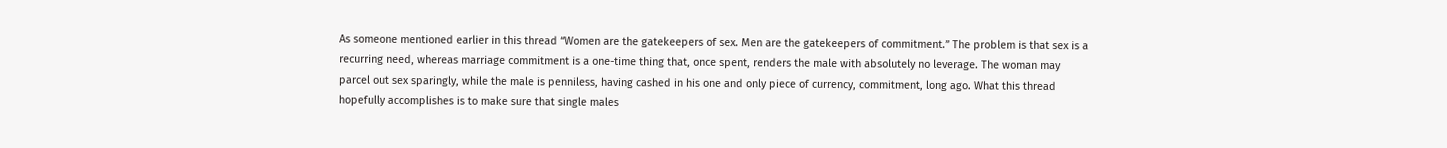As someone mentioned earlier in this thread “Women are the gatekeepers of sex. Men are the gatekeepers of commitment.” The problem is that sex is a recurring need, whereas marriage commitment is a one-time thing that, once spent, renders the male with absolutely no leverage. The woman may parcel out sex sparingly, while the male is penniless, having cashed in his one and only piece of currency, commitment, long ago. What this thread hopefully accomplishes is to make sure that single males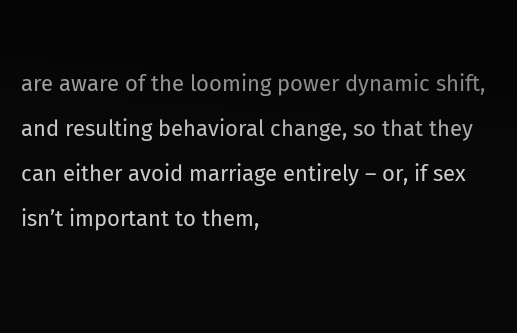are aware of the looming power dynamic shift, and resulting behavioral change, so that they can either avoid marriage entirely – or, if sex isn’t important to them,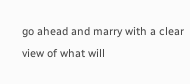go ahead and marry with a clear view of what will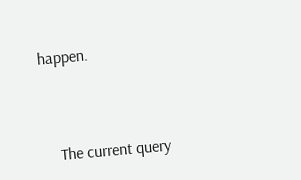happen.



    The current query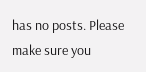has no posts. Please make sure you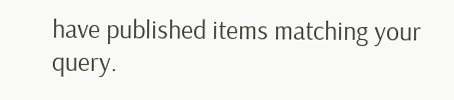have published items matching your query.